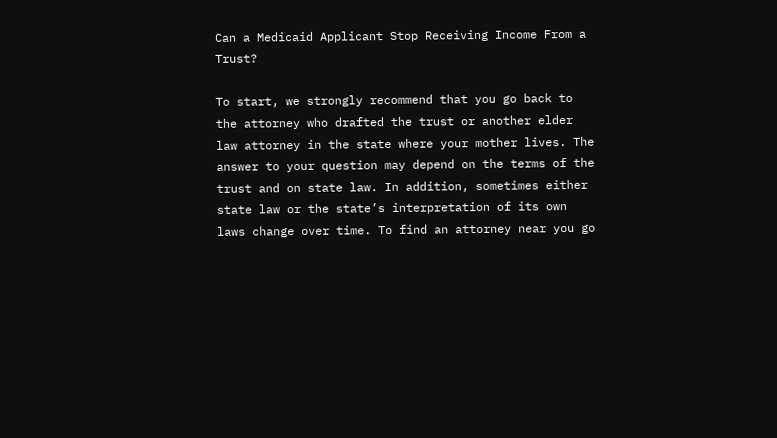Can a Medicaid Applicant Stop Receiving Income From a Trust?

To start, we strongly recommend that you go back to the attorney who drafted the trust or another elder law attorney in the state where your mother lives. The answer to your question may depend on the terms of the trust and on state law. In addition, sometimes either state law or the state’s interpretation of its own laws change over time. To find an attorney near you go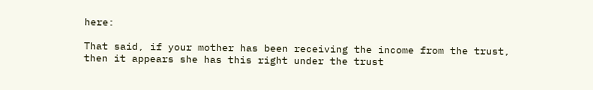here:

That said, if your mother has been receiving the income from the trust, then it appears she has this right under the trust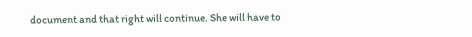document and that right will continue. She will have to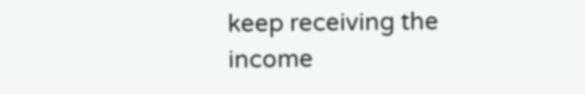keep receiving the income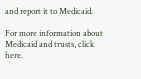and report it to Medicaid.

For more information about Medicaid and trusts, click here.